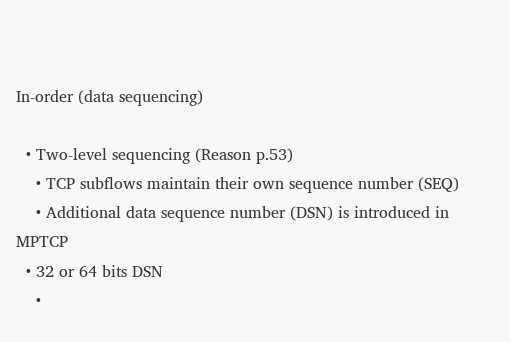In-order (data sequencing)

  • Two-level sequencing (Reason p.53)
    • TCP subflows maintain their own sequence number (SEQ)
    • Additional data sequence number (DSN) is introduced in MPTCP
  • 32 or 64 bits DSN
    •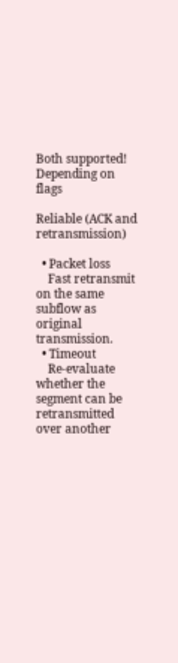Both supported! Depending on flags

Reliable (ACK and retransmission)

  • Packet loss
    Fast retransmit on the same subflow as original transmission.
  • Timeout
    Re-evaluate whether the segment can be retransmitted over another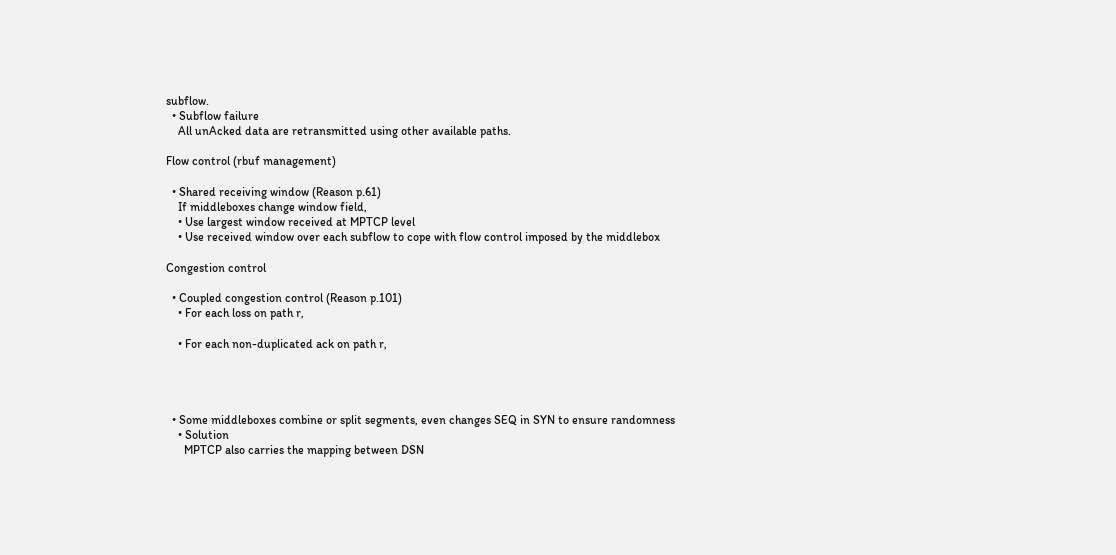subflow.
  • Subflow failure
    All unAcked data are retransmitted using other available paths.

Flow control (rbuf management)

  • Shared receiving window (Reason p.61)
    If middleboxes change window field,
    • Use largest window received at MPTCP level
    • Use received window over each subflow to cope with flow control imposed by the middlebox

Congestion control

  • Coupled congestion control (Reason p.101)
    • For each loss on path r,

    • For each non-duplicated ack on path r,




  • Some middleboxes combine or split segments, even changes SEQ in SYN to ensure randomness
    • Solution
      MPTCP also carries the mapping between DSN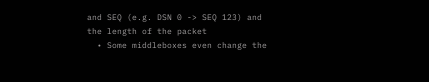and SEQ (e.g. DSN 0 -> SEQ 123) and the length of the packet
  • Some middleboxes even change the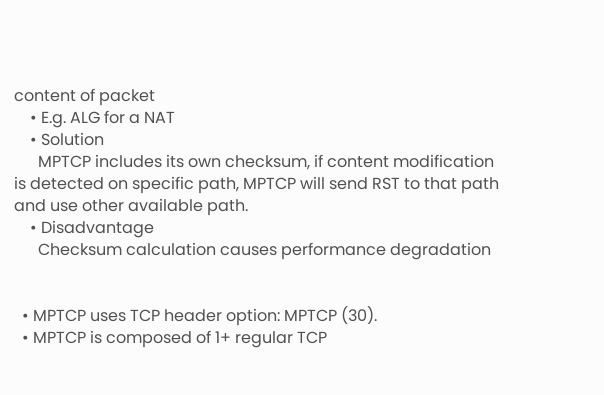content of packet
    • E.g. ALG for a NAT
    • Solution
      MPTCP includes its own checksum, if content modification is detected on specific path, MPTCP will send RST to that path and use other available path.
    • Disadvantage
      Checksum calculation causes performance degradation


  • MPTCP uses TCP header option: MPTCP (30).
  • MPTCP is composed of 1+ regular TCP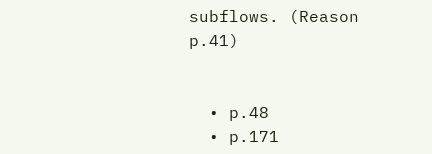subflows. (Reason p.41)


  • p.48
  • p.171